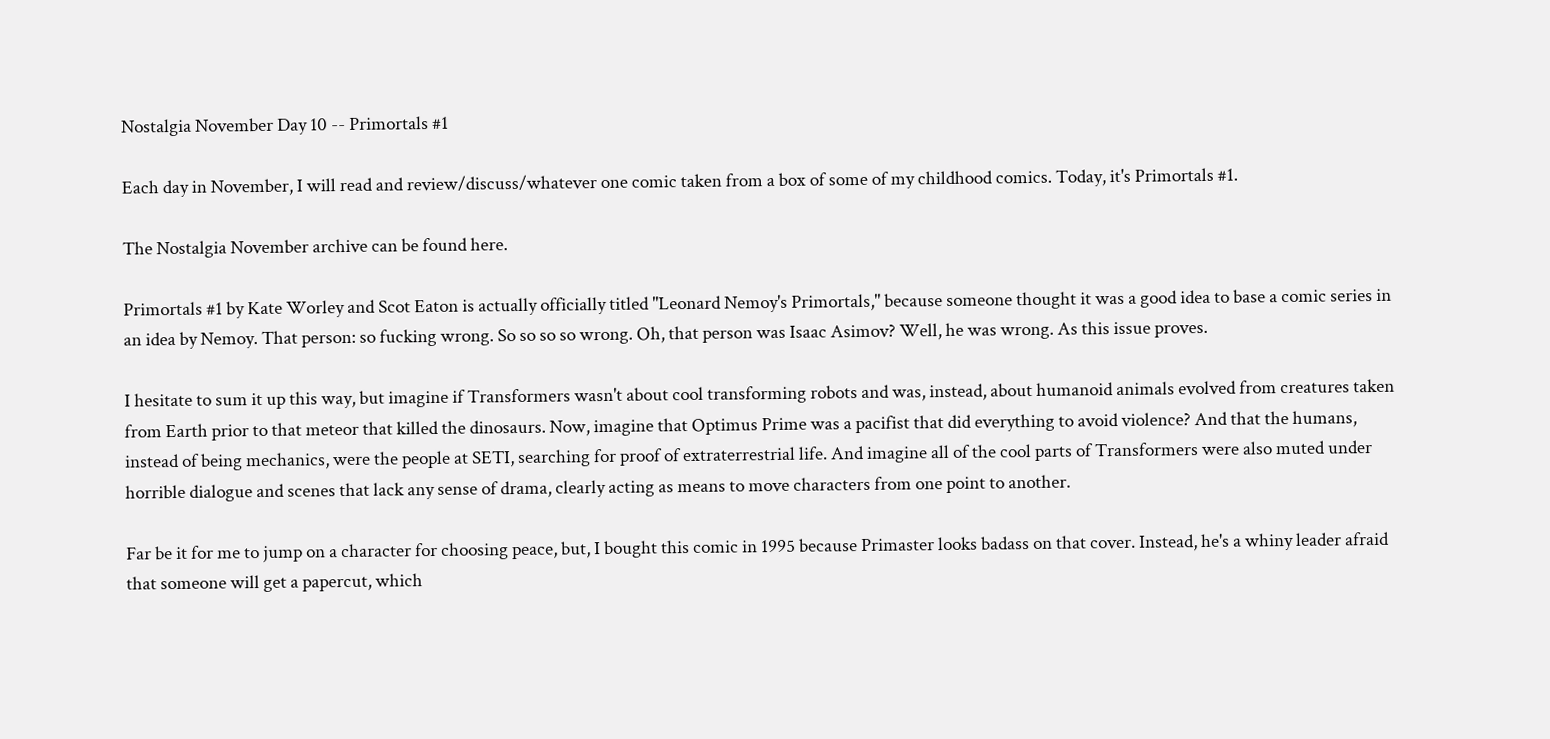Nostalgia November Day 10 -- Primortals #1

Each day in November, I will read and review/discuss/whatever one comic taken from a box of some of my childhood comics. Today, it's Primortals #1.

The Nostalgia November archive can be found here.

Primortals #1 by Kate Worley and Scot Eaton is actually officially titled "Leonard Nemoy's Primortals," because someone thought it was a good idea to base a comic series in an idea by Nemoy. That person: so fucking wrong. So so so so wrong. Oh, that person was Isaac Asimov? Well, he was wrong. As this issue proves.

I hesitate to sum it up this way, but imagine if Transformers wasn't about cool transforming robots and was, instead, about humanoid animals evolved from creatures taken from Earth prior to that meteor that killed the dinosaurs. Now, imagine that Optimus Prime was a pacifist that did everything to avoid violence? And that the humans, instead of being mechanics, were the people at SETI, searching for proof of extraterrestrial life. And imagine all of the cool parts of Transformers were also muted under horrible dialogue and scenes that lack any sense of drama, clearly acting as means to move characters from one point to another.

Far be it for me to jump on a character for choosing peace, but, I bought this comic in 1995 because Primaster looks badass on that cover. Instead, he's a whiny leader afraid that someone will get a papercut, which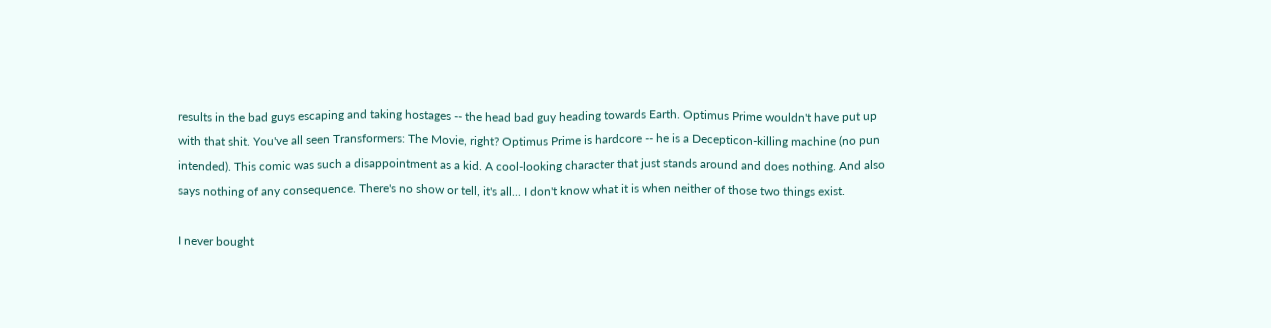results in the bad guys escaping and taking hostages -- the head bad guy heading towards Earth. Optimus Prime wouldn't have put up with that shit. You've all seen Transformers: The Movie, right? Optimus Prime is hardcore -- he is a Decepticon-killing machine (no pun intended). This comic was such a disappointment as a kid. A cool-looking character that just stands around and does nothing. And also says nothing of any consequence. There's no show or tell, it's all... I don't know what it is when neither of those two things exist.

I never bought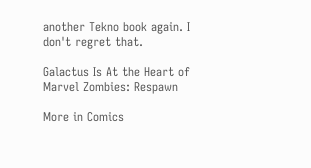another Tekno book again. I don't regret that.

Galactus Is At the Heart of Marvel Zombies: Respawn

More in Comics